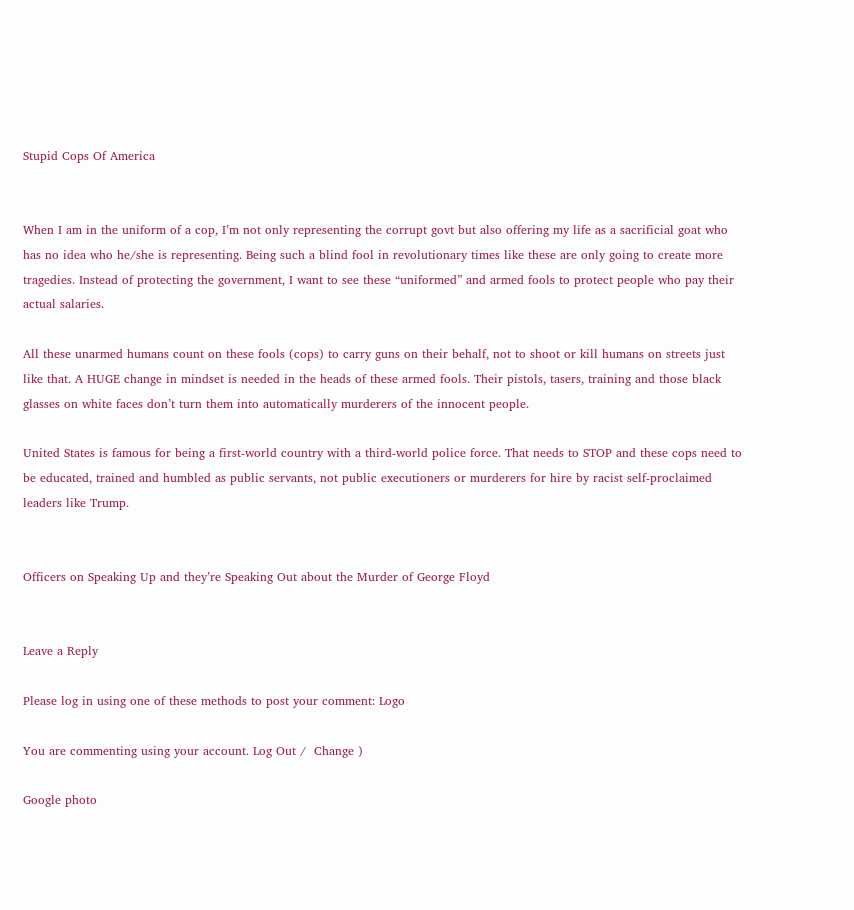Stupid Cops Of America


When I am in the uniform of a cop, I’m not only representing the corrupt govt but also offering my life as a sacrificial goat who has no idea who he/she is representing. Being such a blind fool in revolutionary times like these are only going to create more tragedies. Instead of protecting the government, I want to see these “uniformed” and armed fools to protect people who pay their actual salaries.

All these unarmed humans count on these fools (cops) to carry guns on their behalf, not to shoot or kill humans on streets just like that. A HUGE change in mindset is needed in the heads of these armed fools. Their pistols, tasers, training and those black glasses on white faces don’t turn them into automatically murderers of the innocent people.

United States is famous for being a first-world country with a third-world police force. That needs to STOP and these cops need to be educated, trained and humbled as public servants, not public executioners or murderers for hire by racist self-proclaimed leaders like Trump.


Officers on Speaking Up and they’re Speaking Out about the Murder of George Floyd


Leave a Reply

Please log in using one of these methods to post your comment: Logo

You are commenting using your account. Log Out /  Change )

Google photo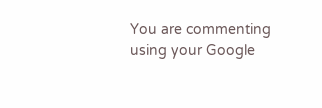You are commenting using your Google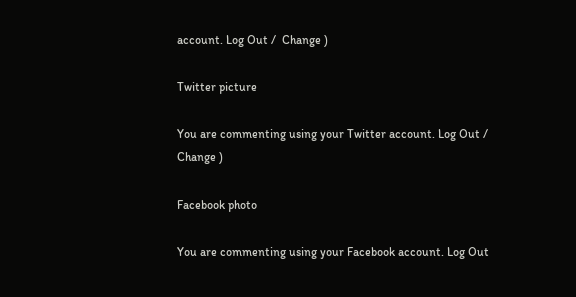account. Log Out /  Change )

Twitter picture

You are commenting using your Twitter account. Log Out /  Change )

Facebook photo

You are commenting using your Facebook account. Log Out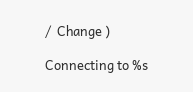/  Change )

Connecting to %s